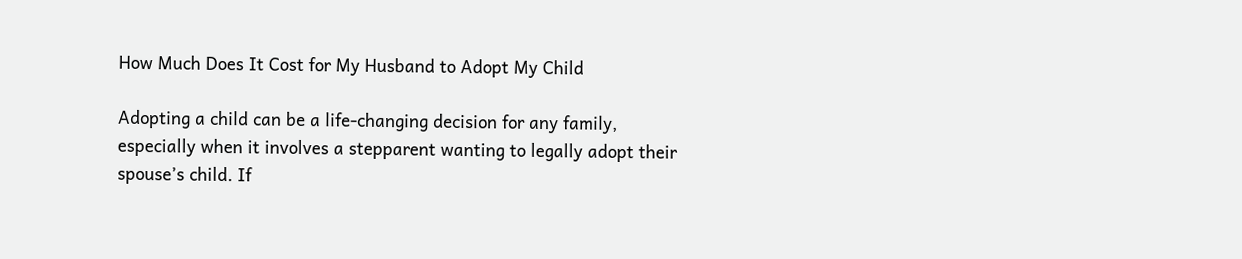How Much Does It Cost for My Husband to Adopt My Child

Adopting a child can be a life-changing decision for any family, especially when it involves a stepparent wanting to legally adopt their spouse’s child. If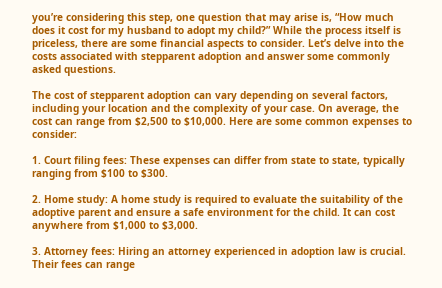you’re considering this step, one question that may arise is, “How much does it cost for my husband to adopt my child?” While the process itself is priceless, there are some financial aspects to consider. Let’s delve into the costs associated with stepparent adoption and answer some commonly asked questions.

The cost of stepparent adoption can vary depending on several factors, including your location and the complexity of your case. On average, the cost can range from $2,500 to $10,000. Here are some common expenses to consider:

1. Court filing fees: These expenses can differ from state to state, typically ranging from $100 to $300.

2. Home study: A home study is required to evaluate the suitability of the adoptive parent and ensure a safe environment for the child. It can cost anywhere from $1,000 to $3,000.

3. Attorney fees: Hiring an attorney experienced in adoption law is crucial. Their fees can range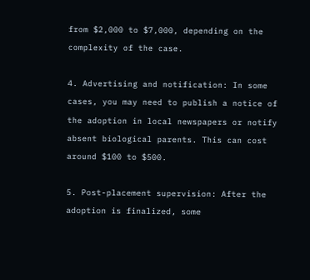from $2,000 to $7,000, depending on the complexity of the case.

4. Advertising and notification: In some cases, you may need to publish a notice of the adoption in local newspapers or notify absent biological parents. This can cost around $100 to $500.

5. Post-placement supervision: After the adoption is finalized, some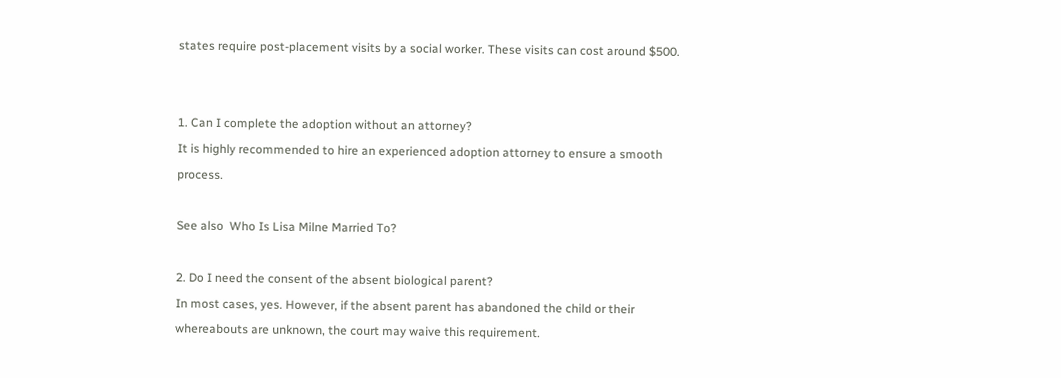states require post-placement visits by a social worker. These visits can cost around $500.


1. Can I complete the adoption without an attorney?
It is highly recommended to hire an experienced adoption attorney to ensure a smooth process.

See also  Who Is Lisa Milne Married To?

2. Do I need the consent of the absent biological parent?
In most cases, yes. However, if the absent parent has abandoned the child or their whereabouts are unknown, the court may waive this requirement.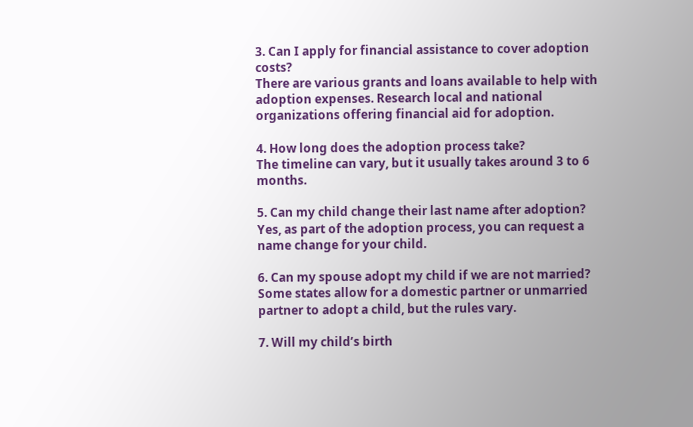3. Can I apply for financial assistance to cover adoption costs?
There are various grants and loans available to help with adoption expenses. Research local and national organizations offering financial aid for adoption.

4. How long does the adoption process take?
The timeline can vary, but it usually takes around 3 to 6 months.

5. Can my child change their last name after adoption?
Yes, as part of the adoption process, you can request a name change for your child.

6. Can my spouse adopt my child if we are not married?
Some states allow for a domestic partner or unmarried partner to adopt a child, but the rules vary.

7. Will my child’s birth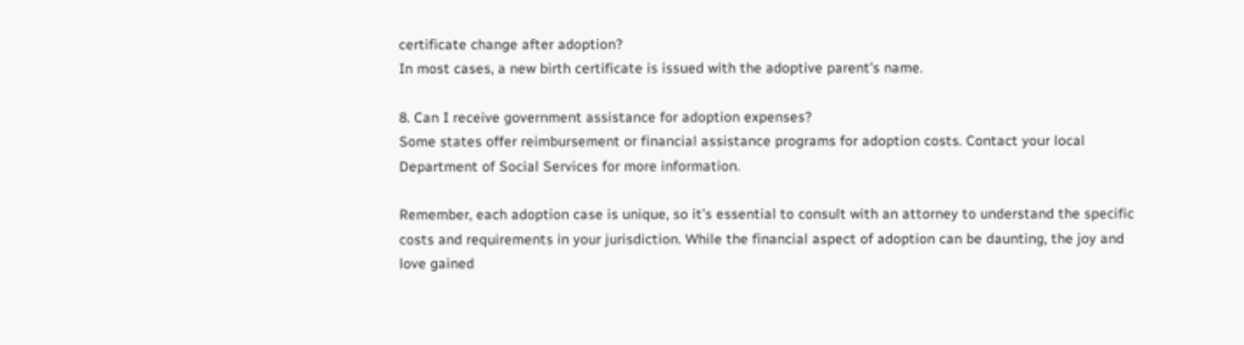certificate change after adoption?
In most cases, a new birth certificate is issued with the adoptive parent’s name.

8. Can I receive government assistance for adoption expenses?
Some states offer reimbursement or financial assistance programs for adoption costs. Contact your local Department of Social Services for more information.

Remember, each adoption case is unique, so it’s essential to consult with an attorney to understand the specific costs and requirements in your jurisdiction. While the financial aspect of adoption can be daunting, the joy and love gained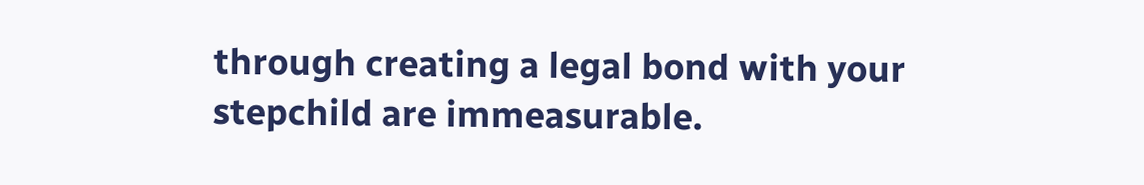through creating a legal bond with your stepchild are immeasurable.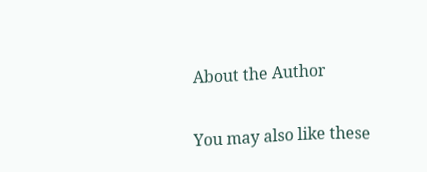About the Author

You may also like these